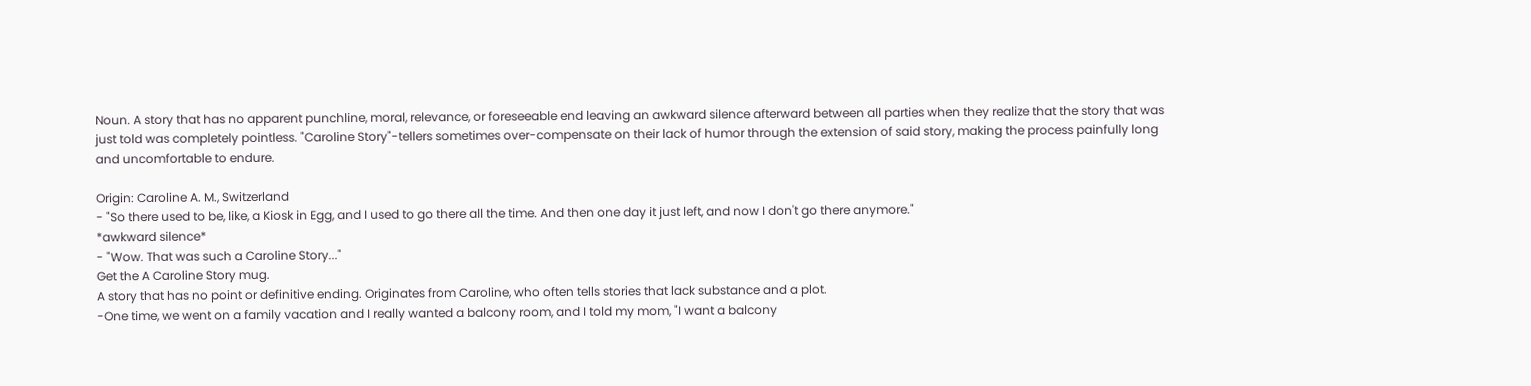Noun. A story that has no apparent punchline, moral, relevance, or foreseeable end leaving an awkward silence afterward between all parties when they realize that the story that was just told was completely pointless. "Caroline Story"-tellers sometimes over-compensate on their lack of humor through the extension of said story, making the process painfully long and uncomfortable to endure.

Origin: Caroline A. M., Switzerland
- "So there used to be, like, a Kiosk in Egg, and I used to go there all the time. And then one day it just left, and now I don't go there anymore."
*awkward silence*
- "Wow. That was such a Caroline Story..."
Get the A Caroline Story mug.
A story that has no point or definitive ending. Originates from Caroline, who often tells stories that lack substance and a plot.
-One time, we went on a family vacation and I really wanted a balcony room, and I told my mom, "I want a balcony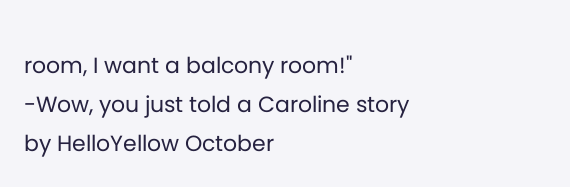room, I want a balcony room!"
-Wow, you just told a Caroline story
by HelloYellow October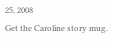25, 2008
Get the Caroline story mug.